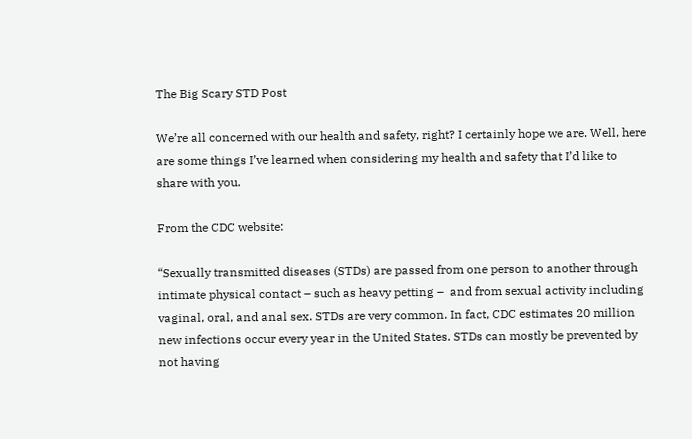The Big Scary STD Post

We’re all concerned with our health and safety, right? I certainly hope we are. Well, here are some things I’ve learned when considering my health and safety that I’d like to share with you.

From the CDC website:

“Sexually transmitted diseases (STDs) are passed from one person to another through intimate physical contact – such as heavy petting –  and from sexual activity including vaginal, oral, and anal sex. STDs are very common. In fact, CDC estimates 20 million new infections occur every year in the United States. STDs can mostly be prevented by not having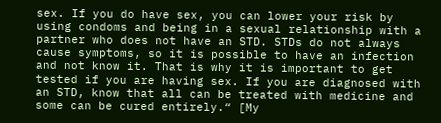sex. If you do have sex, you can lower your risk by using condoms and being in a sexual relationship with a partner who does not have an STD. STDs do not always cause symptoms, so it is possible to have an infection and not know it. That is why it is important to get tested if you are having sex. If you are diagnosed with an STD, know that all can be treated with medicine and some can be cured entirely.“ [My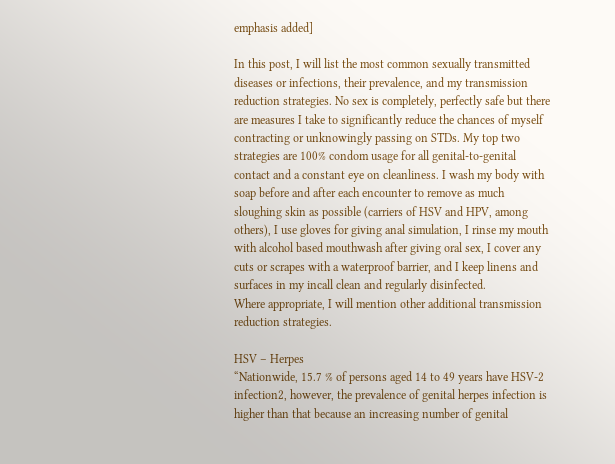emphasis added]

In this post, I will list the most common sexually transmitted diseases or infections, their prevalence, and my transmission reduction strategies. No sex is completely, perfectly safe but there are measures I take to significantly reduce the chances of myself contracting or unknowingly passing on STDs. My top two strategies are 100% condom usage for all genital-to-genital contact and a constant eye on cleanliness. I wash my body with soap before and after each encounter to remove as much sloughing skin as possible (carriers of HSV and HPV, among others), I use gloves for giving anal simulation, I rinse my mouth with alcohol based mouthwash after giving oral sex, I cover any cuts or scrapes with a waterproof barrier, and I keep linens and surfaces in my incall clean and regularly disinfected.
Where appropriate, I will mention other additional transmission reduction strategies.

HSV – Herpes
“Nationwide, 15.7 % of persons aged 14 to 49 years have HSV-2 infection2, however, the prevalence of genital herpes infection is  higher than that because an increasing number of genital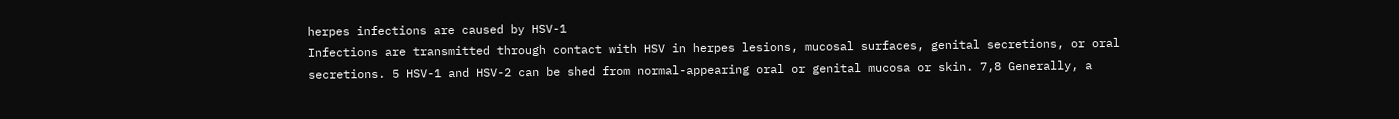herpes infections are caused by HSV-1
Infections are transmitted through contact with HSV in herpes lesions, mucosal surfaces, genital secretions, or oral secretions. 5 HSV-1 and HSV-2 can be shed from normal-appearing oral or genital mucosa or skin. 7,8 Generally, a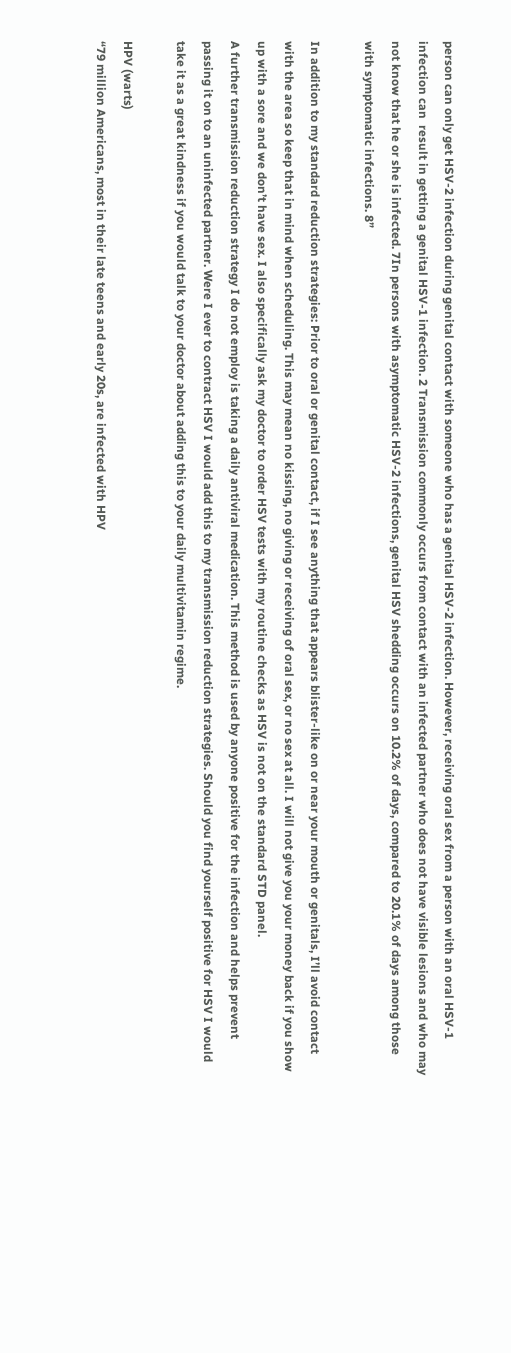person can only get HSV-2 infection during genital contact with someone who has a genital HSV-2 infection. However, receiving oral sex from a person with an oral HSV-1 infection can  result in getting a genital HSV-1 infection. 2 Transmission commonly occurs from contact with an infected partner who does not have visible lesions and who may not know that he or she is infected. 7In persons with asymptomatic HSV-2 infections, genital HSV shedding occurs on 10.2% of days, compared to 20.1% of days among those with symptomatic infections. 8”

In addition to my standard reduction strategies: Prior to oral or genital contact, if I see anything that appears blister-like on or near your mouth or genitals, I’ll avoid contact with the area so keep that in mind when scheduling. This may mean no kissing, no giving or receiving of oral sex, or no sex at all. I will not give you your money back if you show up with a sore and we don’t have sex. I also specifically ask my doctor to order HSV tests with my routine checks as HSV is not on the standard STD panel.
A further transmission reduction strategy I do not employ is taking a daily antiviral medication. This method is used by anyone positive for the infection and helps prevent passing it on to an uninfected partner. Were I ever to contract HSV I would add this to my transmission reduction strategies. Should you find yourself positive for HSV I would take it as a great kindness if you would talk to your doctor about adding this to your daily multivitamin regime.

HPV (warts)
“79 million Americans, most in their late teens and early 20s, are infected with HPV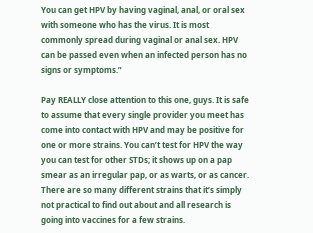You can get HPV by having vaginal, anal, or oral sex with someone who has the virus. It is most commonly spread during vaginal or anal sex. HPV can be passed even when an infected person has no signs or symptoms.”

Pay REALLY close attention to this one, guys. It is safe to assume that every single provider you meet has come into contact with HPV and may be positive for one or more strains. You can’t test for HPV the way you can test for other STDs; it shows up on a pap smear as an irregular pap, or as warts, or as cancer. There are so many different strains that it’s simply not practical to find out about and all research is going into vaccines for a few strains.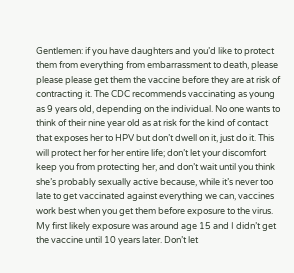Gentlemen: if you have daughters and you’d like to protect them from everything from embarrassment to death, please please please get them the vaccine before they are at risk of contracting it. The CDC recommends vaccinating as young as 9 years old, depending on the individual. No one wants to think of their nine year old as at risk for the kind of contact that exposes her to HPV but don’t dwell on it, just do it. This will protect her for her entire life; don’t let your discomfort keep you from protecting her, and don’t wait until you think she’s probably sexually active because, while it’s never too late to get vaccinated against everything we can, vaccines work best when you get them before exposure to the virus. My first likely exposure was around age 15 and I didn’t get the vaccine until 10 years later. Don’t let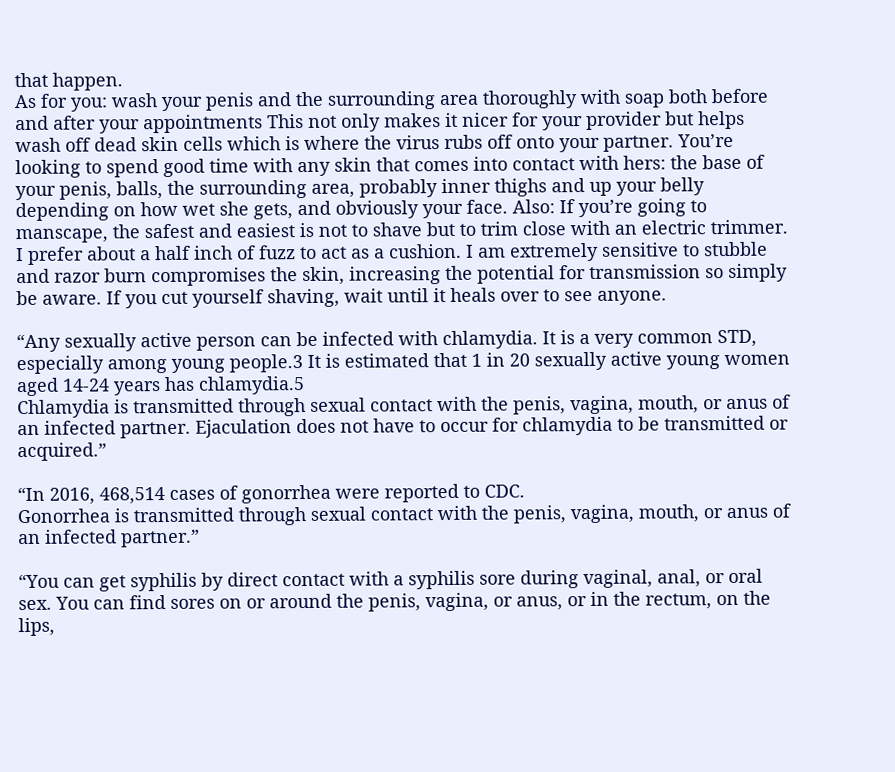that happen.
As for you: wash your penis and the surrounding area thoroughly with soap both before and after your appointments This not only makes it nicer for your provider but helps wash off dead skin cells which is where the virus rubs off onto your partner. You’re looking to spend good time with any skin that comes into contact with hers: the base of your penis, balls, the surrounding area, probably inner thighs and up your belly depending on how wet she gets, and obviously your face. Also: If you’re going to manscape, the safest and easiest is not to shave but to trim close with an electric trimmer. I prefer about a half inch of fuzz to act as a cushion. I am extremely sensitive to stubble and razor burn compromises the skin, increasing the potential for transmission so simply be aware. If you cut yourself shaving, wait until it heals over to see anyone.

“Any sexually active person can be infected with chlamydia. It is a very common STD, especially among young people.3 It is estimated that 1 in 20 sexually active young women aged 14-24 years has chlamydia.5
Chlamydia is transmitted through sexual contact with the penis, vagina, mouth, or anus of an infected partner. Ejaculation does not have to occur for chlamydia to be transmitted or acquired.”

“In 2016, 468,514 cases of gonorrhea were reported to CDC.
Gonorrhea is transmitted through sexual contact with the penis, vagina, mouth, or anus of an infected partner.”

“You can get syphilis by direct contact with a syphilis sore during vaginal, anal, or oral sex. You can find sores on or around the penis, vagina, or anus, or in the rectum, on the lips,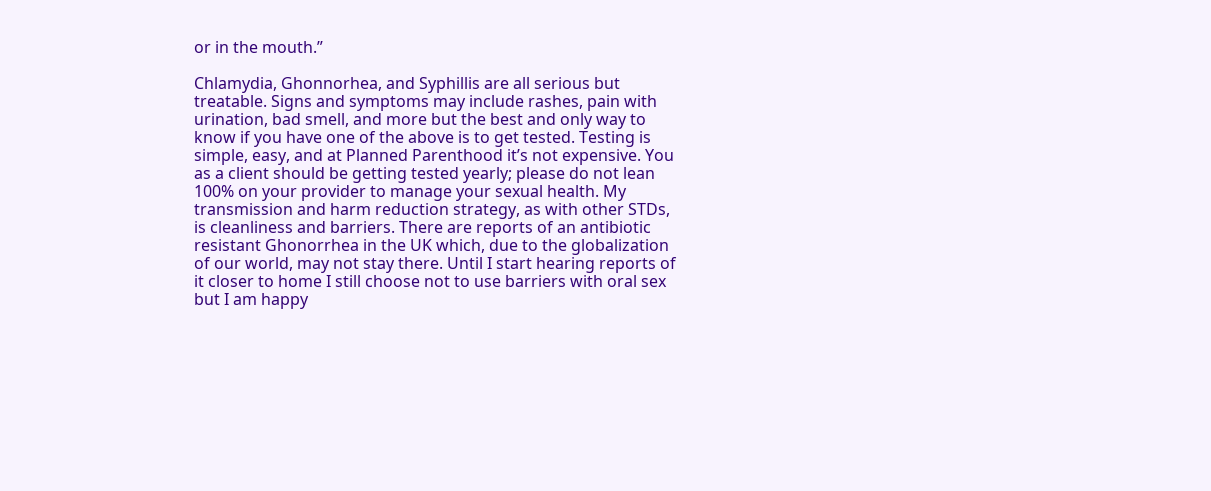or in the mouth.”

Chlamydia, Ghonnorhea, and Syphillis are all serious but treatable. Signs and symptoms may include rashes, pain with urination, bad smell, and more but the best and only way to know if you have one of the above is to get tested. Testing is simple, easy, and at Planned Parenthood it’s not expensive. You as a client should be getting tested yearly; please do not lean 100% on your provider to manage your sexual health. My transmission and harm reduction strategy, as with other STDs, is cleanliness and barriers. There are reports of an antibiotic resistant Ghonorrhea in the UK which, due to the globalization of our world, may not stay there. Until I start hearing reports of it closer to home I still choose not to use barriers with oral sex but I am happy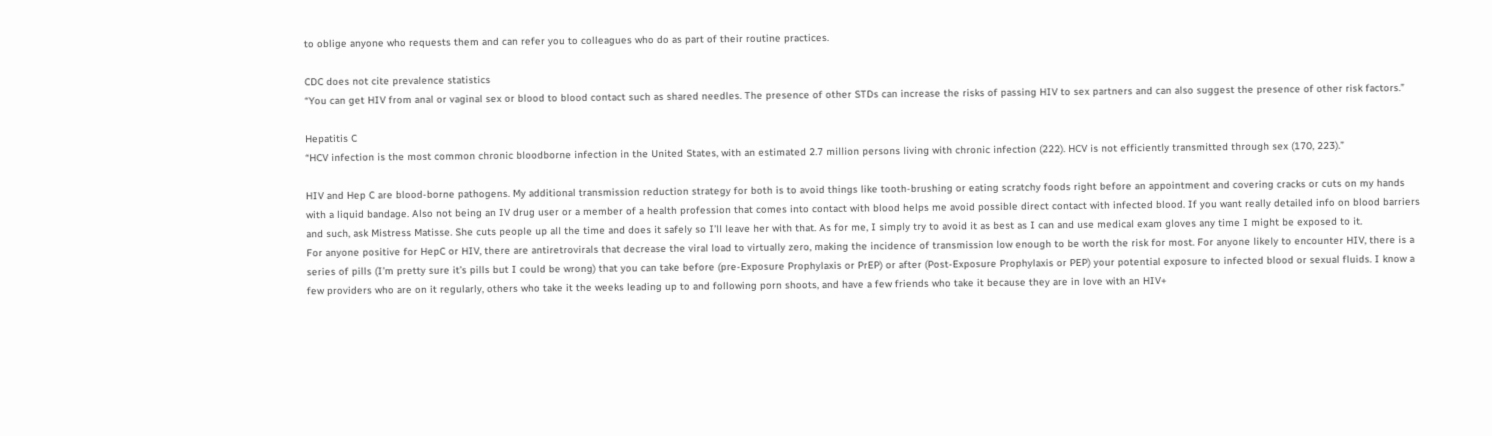to oblige anyone who requests them and can refer you to colleagues who do as part of their routine practices.

CDC does not cite prevalence statistics
“You can get HIV from anal or vaginal sex or blood to blood contact such as shared needles. The presence of other STDs can increase the risks of passing HIV to sex partners and can also suggest the presence of other risk factors.”

Hepatitis C
“HCV infection is the most common chronic bloodborne infection in the United States, with an estimated 2.7 million persons living with chronic infection (222). HCV is not efficiently transmitted through sex (170, 223).”

HIV and Hep C are blood-borne pathogens. My additional transmission reduction strategy for both is to avoid things like tooth-brushing or eating scratchy foods right before an appointment and covering cracks or cuts on my hands with a liquid bandage. Also not being an IV drug user or a member of a health profession that comes into contact with blood helps me avoid possible direct contact with infected blood. If you want really detailed info on blood barriers and such, ask Mistress Matisse. She cuts people up all the time and does it safely so I’ll leave her with that. As for me, I simply try to avoid it as best as I can and use medical exam gloves any time I might be exposed to it.
For anyone positive for HepC or HIV, there are antiretrovirals that decrease the viral load to virtually zero, making the incidence of transmission low enough to be worth the risk for most. For anyone likely to encounter HIV, there is a series of pills (I’m pretty sure it’s pills but I could be wrong) that you can take before (pre-Exposure Prophylaxis or PrEP) or after (Post-Exposure Prophylaxis or PEP) your potential exposure to infected blood or sexual fluids. I know a few providers who are on it regularly, others who take it the weeks leading up to and following porn shoots, and have a few friends who take it because they are in love with an HIV+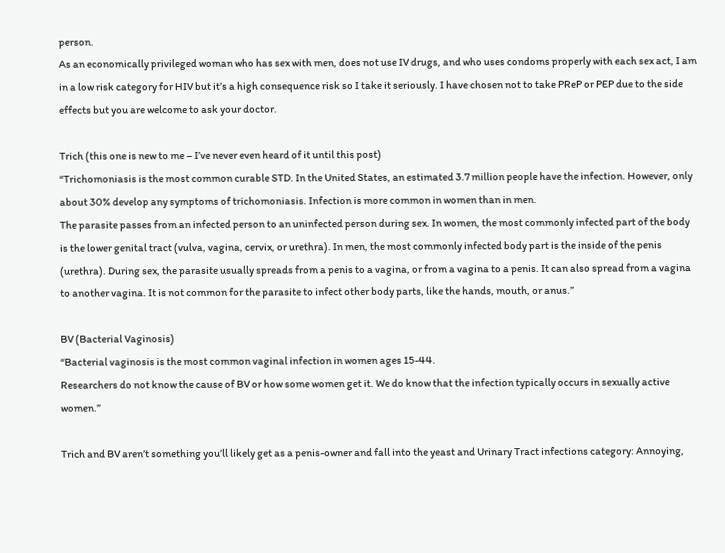person.
As an economically privileged woman who has sex with men, does not use IV drugs, and who uses condoms properly with each sex act, I am in a low risk category for HIV but it’s a high consequence risk so I take it seriously. I have chosen not to take PReP or PEP due to the side effects but you are welcome to ask your doctor.

Trich (this one is new to me – I’ve never even heard of it until this post)
“Trichomoniasis is the most common curable STD. In the United States, an estimated 3.7 million people have the infection. However, only about 30% develop any symptoms of trichomoniasis. Infection is more common in women than in men.
The parasite passes from an infected person to an uninfected person during sex. In women, the most commonly infected part of the body is the lower genital tract (vulva, vagina, cervix, or urethra). In men, the most commonly infected body part is the inside of the penis (urethra). During sex, the parasite usually spreads from a penis to a vagina, or from a vagina to a penis. It can also spread from a vagina to another vagina. It is not common for the parasite to infect other body parts, like the hands, mouth, or anus.”

BV (Bacterial Vaginosis)
“Bacterial vaginosis is the most common vaginal infection in women ages 15-44.
Researchers do not know the cause of BV or how some women get it. We do know that the infection typically occurs in sexually active women.”

Trich and BV aren’t something you’ll likely get as a penis-owner and fall into the yeast and Urinary Tract infections category: Annoying,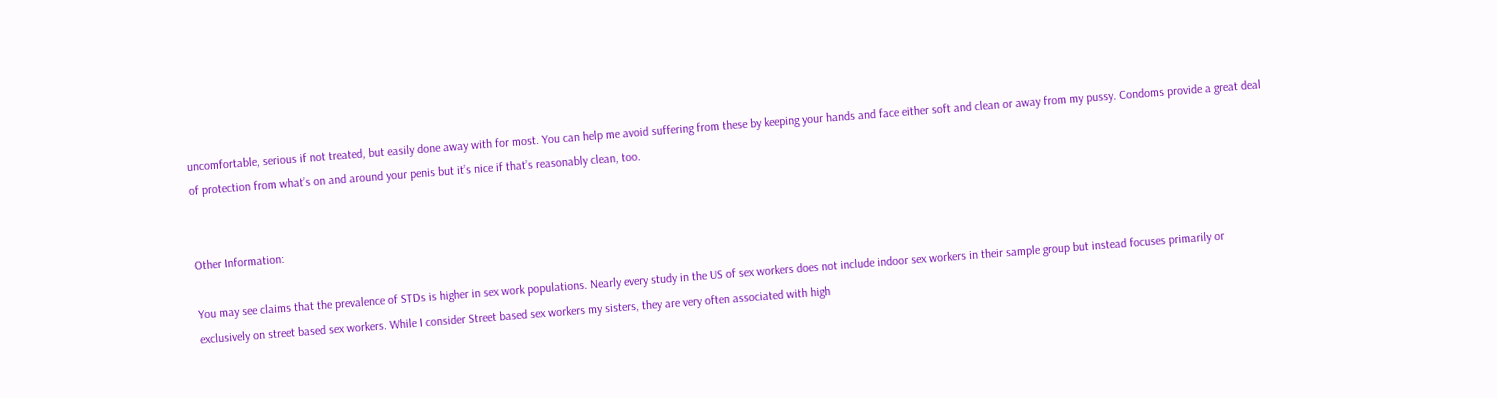uncomfortable, serious if not treated, but easily done away with for most. You can help me avoid suffering from these by keeping your hands and face either soft and clean or away from my pussy. Condoms provide a great deal of protection from what’s on and around your penis but it’s nice if that’s reasonably clean, too.


Other Information:

You may see claims that the prevalence of STDs is higher in sex work populations. Nearly every study in the US of sex workers does not include indoor sex workers in their sample group but instead focuses primarily or exclusively on street based sex workers. While I consider Street based sex workers my sisters, they are very often associated with high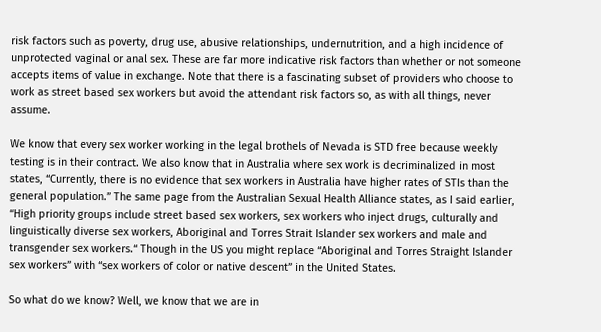risk factors such as poverty, drug use, abusive relationships, undernutrition, and a high incidence of unprotected vaginal or anal sex. These are far more indicative risk factors than whether or not someone accepts items of value in exchange. Note that there is a fascinating subset of providers who choose to work as street based sex workers but avoid the attendant risk factors so, as with all things, never assume.

We know that every sex worker working in the legal brothels of Nevada is STD free because weekly testing is in their contract. We also know that in Australia where sex work is decriminalized in most states, “Currently, there is no evidence that sex workers in Australia have higher rates of STIs than the general population.” The same page from the Australian Sexual Health Alliance states, as I said earlier, “High priority groups include street based sex workers, sex workers who inject drugs, culturally and linguistically diverse sex workers, Aboriginal and Torres Strait Islander sex workers and male and transgender sex workers.“ Though in the US you might replace “Aboriginal and Torres Straight Islander sex workers” with “sex workers of color or native descent” in the United States.

So what do we know? Well, we know that we are in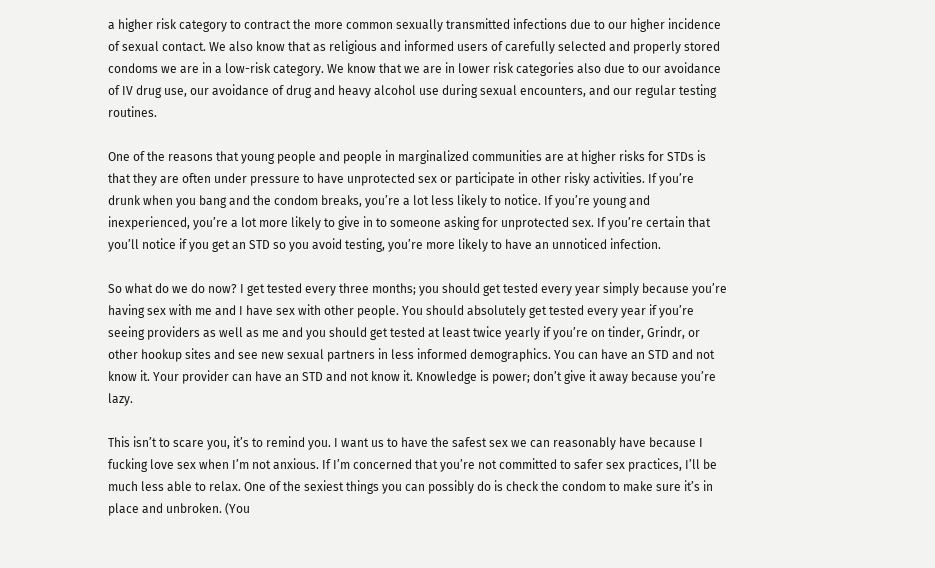a higher risk category to contract the more common sexually transmitted infections due to our higher incidence of sexual contact. We also know that as religious and informed users of carefully selected and properly stored condoms we are in a low-risk category. We know that we are in lower risk categories also due to our avoidance of IV drug use, our avoidance of drug and heavy alcohol use during sexual encounters, and our regular testing routines.

One of the reasons that young people and people in marginalized communities are at higher risks for STDs is that they are often under pressure to have unprotected sex or participate in other risky activities. If you’re drunk when you bang and the condom breaks, you’re a lot less likely to notice. If you’re young and inexperienced, you’re a lot more likely to give in to someone asking for unprotected sex. If you’re certain that you’ll notice if you get an STD so you avoid testing, you’re more likely to have an unnoticed infection.

So what do we do now? I get tested every three months; you should get tested every year simply because you’re having sex with me and I have sex with other people. You should absolutely get tested every year if you’re seeing providers as well as me and you should get tested at least twice yearly if you’re on tinder, Grindr, or other hookup sites and see new sexual partners in less informed demographics. You can have an STD and not know it. Your provider can have an STD and not know it. Knowledge is power; don’t give it away because you’re lazy.

This isn’t to scare you, it’s to remind you. I want us to have the safest sex we can reasonably have because I fucking love sex when I’m not anxious. If I’m concerned that you’re not committed to safer sex practices, I’ll be much less able to relax. One of the sexiest things you can possibly do is check the condom to make sure it’s in place and unbroken. (You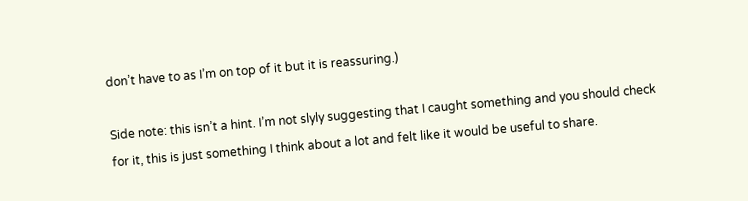don’t have to as I’m on top of it but it is reassuring.)

Side note: this isn’t a hint. I’m not slyly suggesting that I caught something and you should check for it, this is just something I think about a lot and felt like it would be useful to share.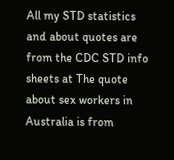All my STD statistics and about quotes are from the CDC STD info sheets at The quote about sex workers in Australia is from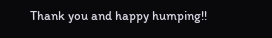Thank you and happy humping!!